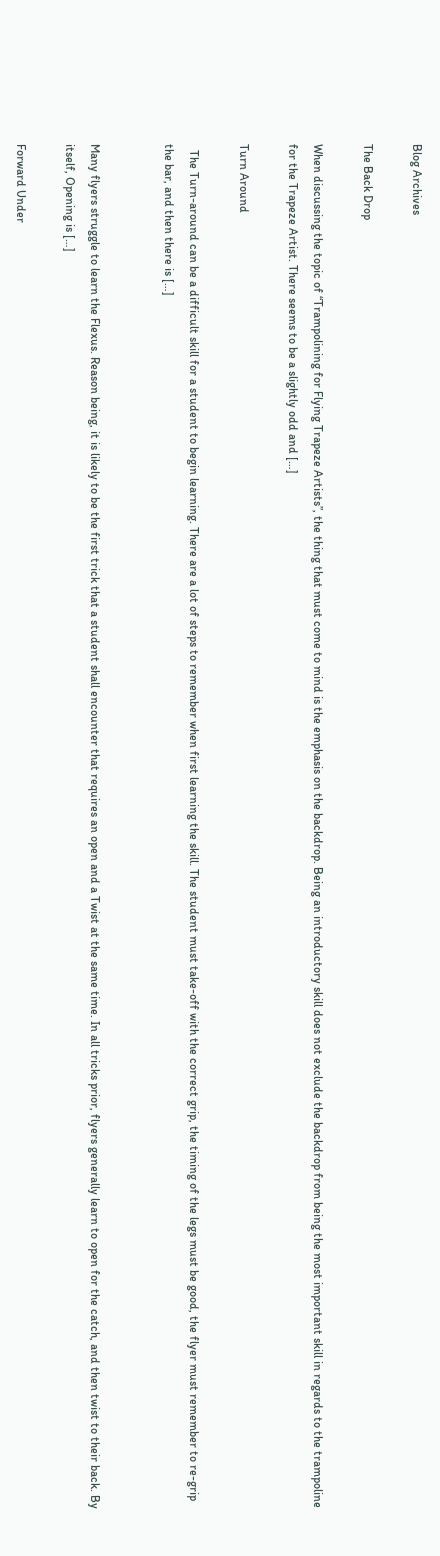Blog Archives

The Back Drop

When discussing the topic of “Trampolining for Flying Trapeze Artists”, the thing that must come to mind is the emphasis on the backdrop. Being an introductory skill does not exclude the backdrop from being the most important skill in regards to the trampoline for the Trapeze Artist. There seems to be a slightly odd and […]

Turn Around

  The Turn-around can be a difficult skill for a student to begin learning. There are a lot of steps to remember when first learning the skill. The student must take-off with the correct grip, the timing of the legs must be good, the flyer must remember to re-grip the bar, and then there is […]


Many flyers struggle to learn the Flexus. Reason being, it is likely to be the first trick that a student shall encounter that requires an open and a Twist at the same time. In all tricks prior, flyers generally learn to open for the catch, and then twist to their back. By itself, Opening is […]

Forward Under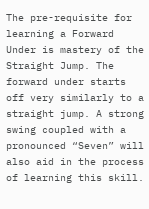The pre-requisite for learning a Forward Under is mastery of the Straight Jump. The forward under starts off very similarly to a straight jump. A strong swing coupled with a pronounced “Seven” will also aid in the process of learning this skill.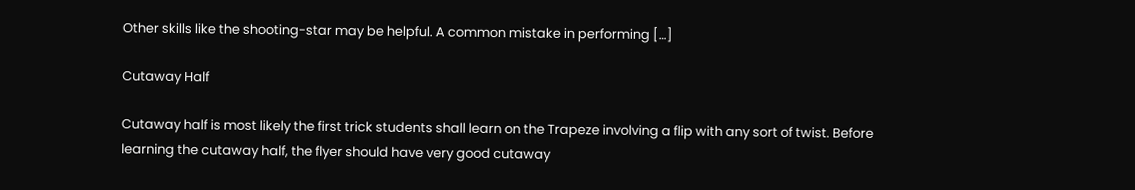Other skills like the shooting-star may be helpful. A common mistake in performing […]

Cutaway Half

Cutaway half is most likely the first trick students shall learn on the Trapeze involving a flip with any sort of twist. Before learning the cutaway half, the flyer should have very good cutaway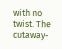with no twist. The cutaway-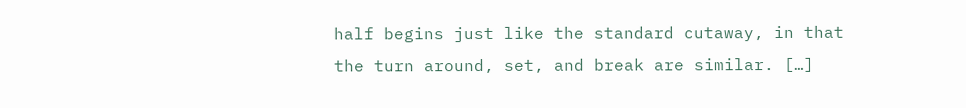half begins just like the standard cutaway, in that the turn around, set, and break are similar. […]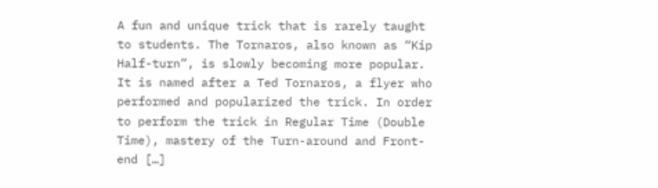A fun and unique trick that is rarely taught to students. The Tornaros, also known as “Kip Half-turn”, is slowly becoming more popular. It is named after a Ted Tornaros, a flyer who performed and popularized the trick. In order to perform the trick in Regular Time (Double Time), mastery of the Turn-around and Front-end […]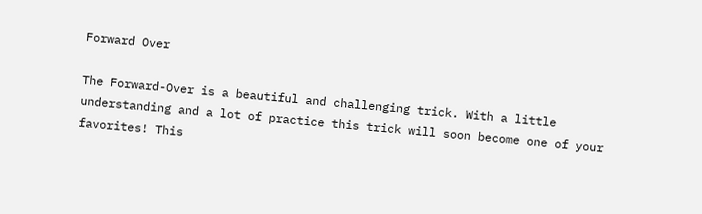Forward Over

The Forward-Over is a beautiful and challenging trick. With a little understanding and a lot of practice this trick will soon become one of your favorites! This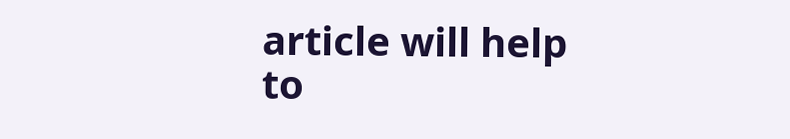article will help to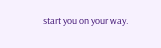start you on your way.